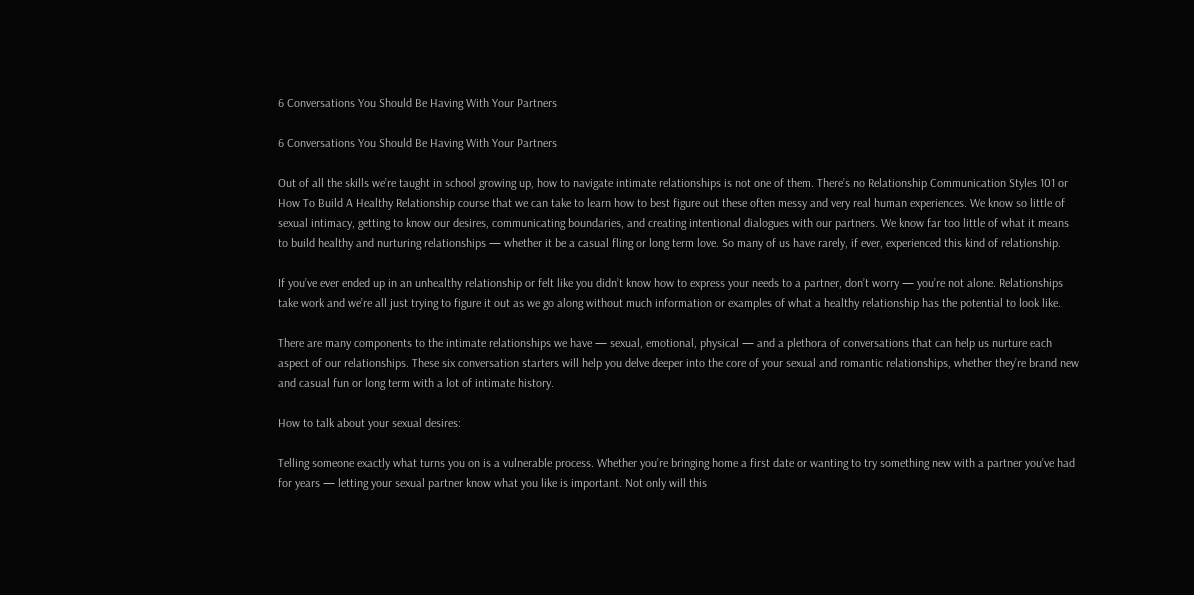6 Conversations You Should Be Having With Your Partners

6 Conversations You Should Be Having With Your Partners

Out of all the skills we’re taught in school growing up, how to navigate intimate relationships is not one of them. There’s no Relationship Communication Styles 101 or How To Build A Healthy Relationship course that we can take to learn how to best figure out these often messy and very real human experiences. We know so little of sexual intimacy, getting to know our desires, communicating boundaries, and creating intentional dialogues with our partners. We know far too little of what it means to build healthy and nurturing relationships — whether it be a casual fling or long term love. So many of us have rarely, if ever, experienced this kind of relationship.

If you’ve ever ended up in an unhealthy relationship or felt like you didn’t know how to express your needs to a partner, don’t worry — you’re not alone. Relationships take work and we’re all just trying to figure it out as we go along without much information or examples of what a healthy relationship has the potential to look like.

There are many components to the intimate relationships we have — sexual, emotional, physical — and a plethora of conversations that can help us nurture each aspect of our relationships. These six conversation starters will help you delve deeper into the core of your sexual and romantic relationships, whether they’re brand new and casual fun or long term with a lot of intimate history.

How to talk about your sexual desires:

Telling someone exactly what turns you on is a vulnerable process. Whether you’re bringing home a first date or wanting to try something new with a partner you’ve had for years — letting your sexual partner know what you like is important. Not only will this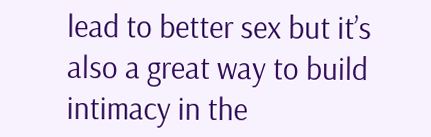lead to better sex but it’s also a great way to build intimacy in the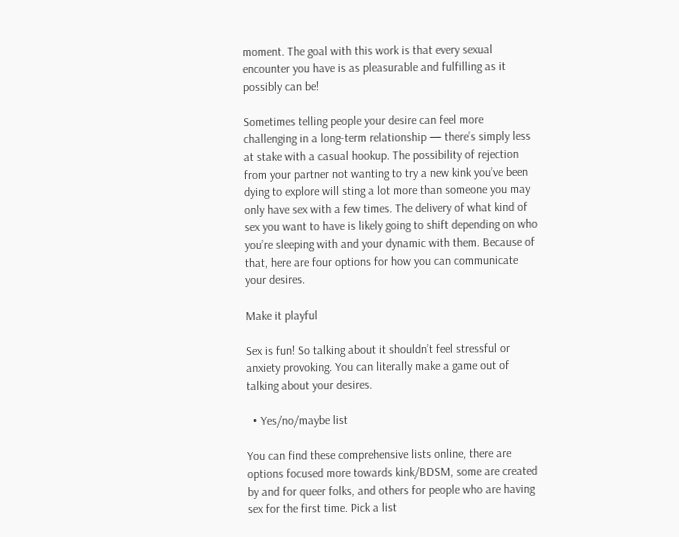moment. The goal with this work is that every sexual encounter you have is as pleasurable and fulfilling as it possibly can be!

Sometimes telling people your desire can feel more challenging in a long-term relationship — there’s simply less at stake with a casual hookup. The possibility of rejection from your partner not wanting to try a new kink you’ve been dying to explore will sting a lot more than someone you may only have sex with a few times. The delivery of what kind of sex you want to have is likely going to shift depending on who you’re sleeping with and your dynamic with them. Because of that, here are four options for how you can communicate your desires.

Make it playful

Sex is fun! So talking about it shouldn’t feel stressful or anxiety provoking. You can literally make a game out of talking about your desires.

  • Yes/no/maybe list

You can find these comprehensive lists online, there are options focused more towards kink/BDSM, some are created by and for queer folks, and others for people who are having sex for the first time. Pick a list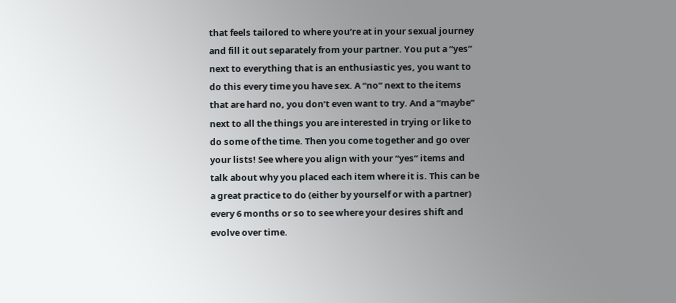that feels tailored to where you’re at in your sexual journey and fill it out separately from your partner. You put a “yes” next to everything that is an enthusiastic yes, you want to do this every time you have sex. A “no” next to the items that are hard no, you don’t even want to try. And a “maybe” next to all the things you are interested in trying or like to do some of the time. Then you come together and go over your lists! See where you align with your “yes” items and talk about why you placed each item where it is. This can be a great practice to do (either by yourself or with a partner) every 6 months or so to see where your desires shift and evolve over time.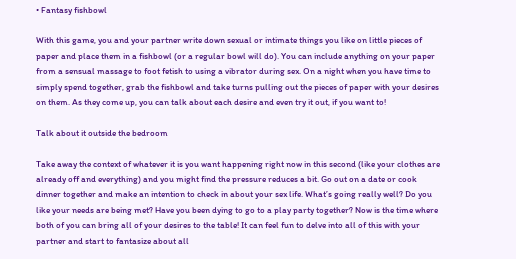• Fantasy fishbowl

With this game, you and your partner write down sexual or intimate things you like on little pieces of paper and place them in a fishbowl (or a regular bowl will do). You can include anything on your paper from a sensual massage to foot fetish to using a vibrator during sex. On a night when you have time to simply spend together, grab the fishbowl and take turns pulling out the pieces of paper with your desires on them. As they come up, you can talk about each desire and even try it out, if you want to!

Talk about it outside the bedroom

Take away the context of whatever it is you want happening right now in this second (like your clothes are already off and everything) and you might find the pressure reduces a bit. Go out on a date or cook dinner together and make an intention to check in about your sex life. What’s going really well? Do you like your needs are being met? Have you been dying to go to a play party together? Now is the time where both of you can bring all of your desires to the table! It can feel fun to delve into all of this with your partner and start to fantasize about all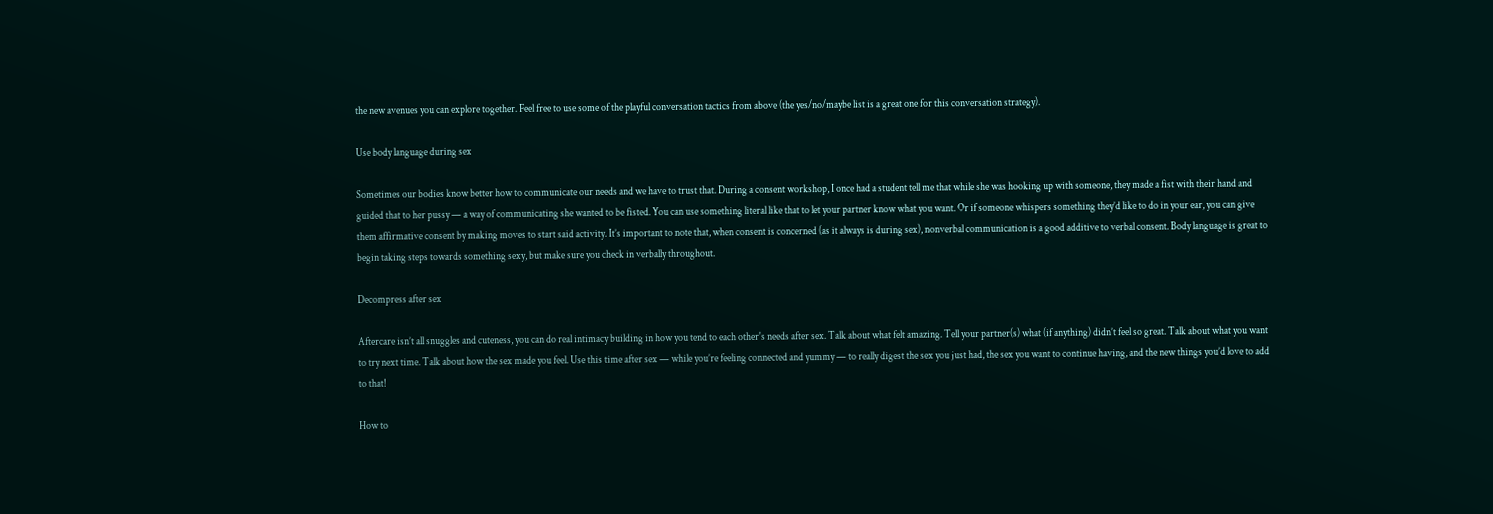the new avenues you can explore together. Feel free to use some of the playful conversation tactics from above (the yes/no/maybe list is a great one for this conversation strategy).

Use body language during sex

Sometimes our bodies know better how to communicate our needs and we have to trust that. During a consent workshop, I once had a student tell me that while she was hooking up with someone, they made a fist with their hand and guided that to her pussy — a way of communicating she wanted to be fisted. You can use something literal like that to let your partner know what you want. Or if someone whispers something they’d like to do in your ear, you can give them affirmative consent by making moves to start said activity. It’s important to note that, when consent is concerned (as it always is during sex), nonverbal communication is a good additive to verbal consent. Body language is great to begin taking steps towards something sexy, but make sure you check in verbally throughout.

Decompress after sex

Aftercare isn’t all snuggles and cuteness, you can do real intimacy building in how you tend to each other's needs after sex. Talk about what felt amazing. Tell your partner(s) what (if anything) didn’t feel so great. Talk about what you want to try next time. Talk about how the sex made you feel. Use this time after sex — while you’re feeling connected and yummy — to really digest the sex you just had, the sex you want to continue having, and the new things you’d love to add to that!

How to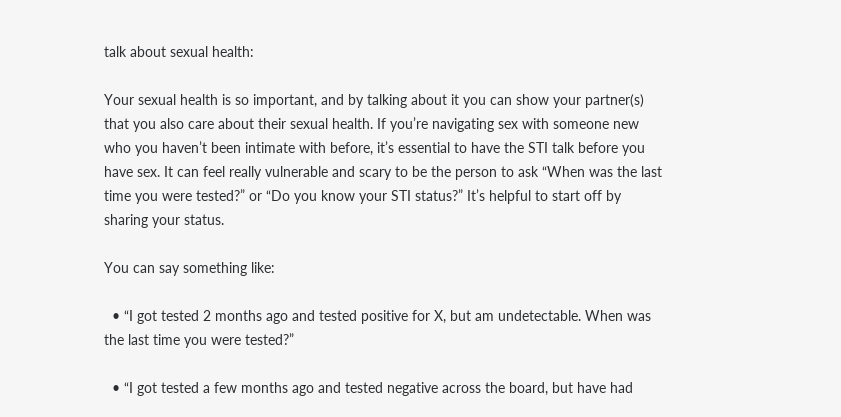talk about sexual health:

Your sexual health is so important, and by talking about it you can show your partner(s) that you also care about their sexual health. If you’re navigating sex with someone new who you haven’t been intimate with before, it’s essential to have the STI talk before you have sex. It can feel really vulnerable and scary to be the person to ask “When was the last time you were tested?” or “Do you know your STI status?” It’s helpful to start off by sharing your status.

You can say something like:

  • “I got tested 2 months ago and tested positive for X, but am undetectable. When was the last time you were tested?”

  • “I got tested a few months ago and tested negative across the board, but have had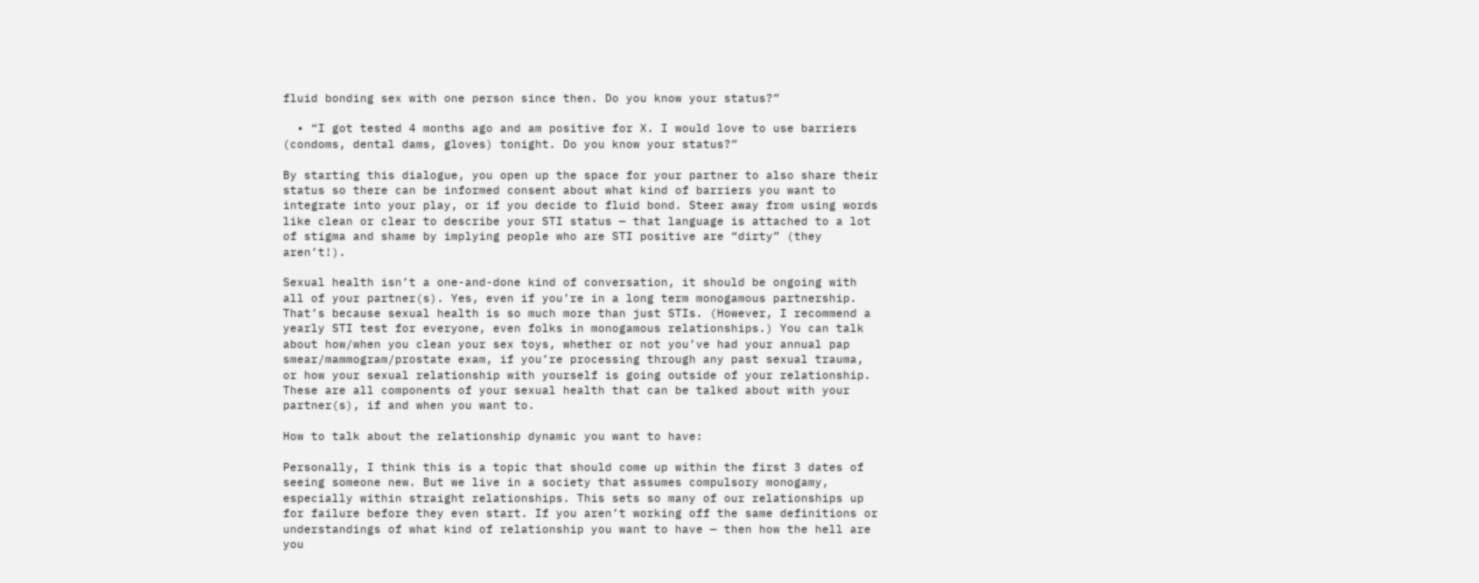fluid bonding sex with one person since then. Do you know your status?”

  • “I got tested 4 months ago and am positive for X. I would love to use barriers (condoms, dental dams, gloves) tonight. Do you know your status?”

By starting this dialogue, you open up the space for your partner to also share their status so there can be informed consent about what kind of barriers you want to integrate into your play, or if you decide to fluid bond. Steer away from using words like clean or clear to describe your STI status — that language is attached to a lot of stigma and shame by implying people who are STI positive are “dirty” (they aren’t!).

Sexual health isn’t a one-and-done kind of conversation, it should be ongoing with all of your partner(s). Yes, even if you’re in a long term monogamous partnership. That’s because sexual health is so much more than just STIs. (However, I recommend a yearly STI test for everyone, even folks in monogamous relationships.) You can talk about how/when you clean your sex toys, whether or not you’ve had your annual pap smear/mammogram/prostate exam, if you’re processing through any past sexual trauma, or how your sexual relationship with yourself is going outside of your relationship.  These are all components of your sexual health that can be talked about with your partner(s), if and when you want to.

How to talk about the relationship dynamic you want to have:

Personally, I think this is a topic that should come up within the first 3 dates of seeing someone new. But we live in a society that assumes compulsory monogamy, especially within straight relationships. This sets so many of our relationships up for failure before they even start. If you aren’t working off the same definitions or understandings of what kind of relationship you want to have — then how the hell are you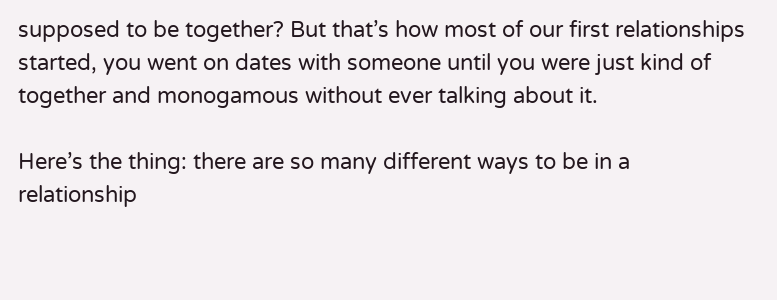supposed to be together? But that’s how most of our first relationships started, you went on dates with someone until you were just kind of together and monogamous without ever talking about it.

Here’s the thing: there are so many different ways to be in a relationship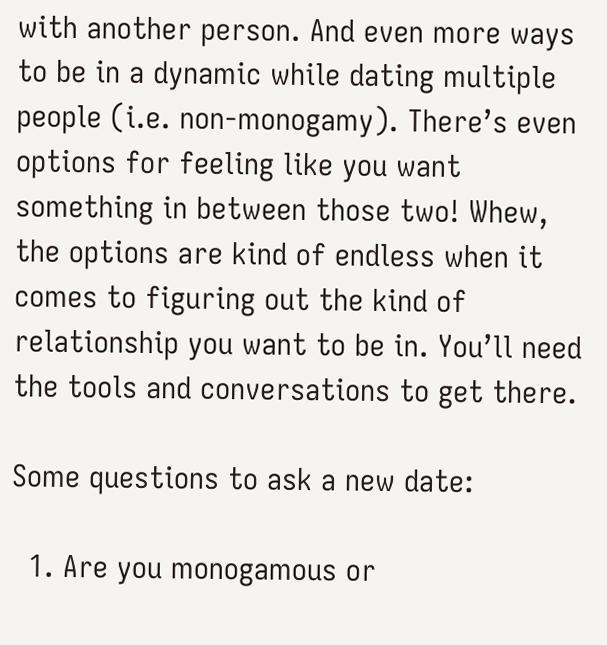with another person. And even more ways to be in a dynamic while dating multiple people (i.e. non-monogamy). There’s even options for feeling like you want something in between those two! Whew, the options are kind of endless when it comes to figuring out the kind of relationship you want to be in. You’ll need the tools and conversations to get there.

Some questions to ask a new date:

  1. Are you monogamous or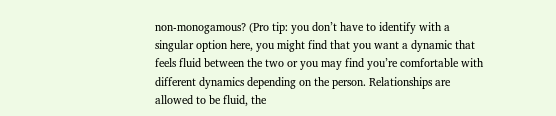non-monogamous? (Pro tip: you don’t have to identify with a singular option here, you might find that you want a dynamic that feels fluid between the two or you may find you’re comfortable with different dynamics depending on the person. Relationships are allowed to be fluid, the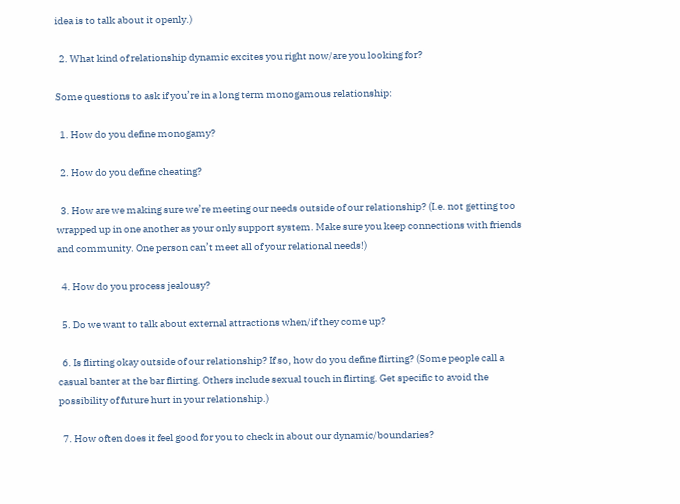idea is to talk about it openly.)

  2. What kind of relationship dynamic excites you right now/are you looking for?

Some questions to ask if you’re in a long term monogamous relationship:

  1. How do you define monogamy?

  2. How do you define cheating?

  3. How are we making sure we’re meeting our needs outside of our relationship? (I.e. not getting too wrapped up in one another as your only support system. Make sure you keep connections with friends and community. One person can’t meet all of your relational needs!)

  4. How do you process jealousy?

  5. Do we want to talk about external attractions when/if they come up?

  6. Is flirting okay outside of our relationship? If so, how do you define flirting? (Some people call a casual banter at the bar flirting. Others include sexual touch in flirting. Get specific to avoid the possibility of future hurt in your relationship.)

  7. How often does it feel good for you to check in about our dynamic/boundaries?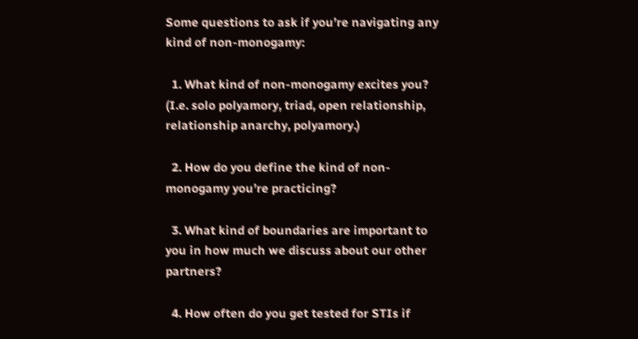Some questions to ask if you’re navigating any kind of non-monogamy:

  1. What kind of non-monogamy excites you? (I.e. solo polyamory, triad, open relationship, relationship anarchy, polyamory.)

  2. How do you define the kind of non-monogamy you’re practicing?

  3. What kind of boundaries are important to you in how much we discuss about our other partners?

  4. How often do you get tested for STIs if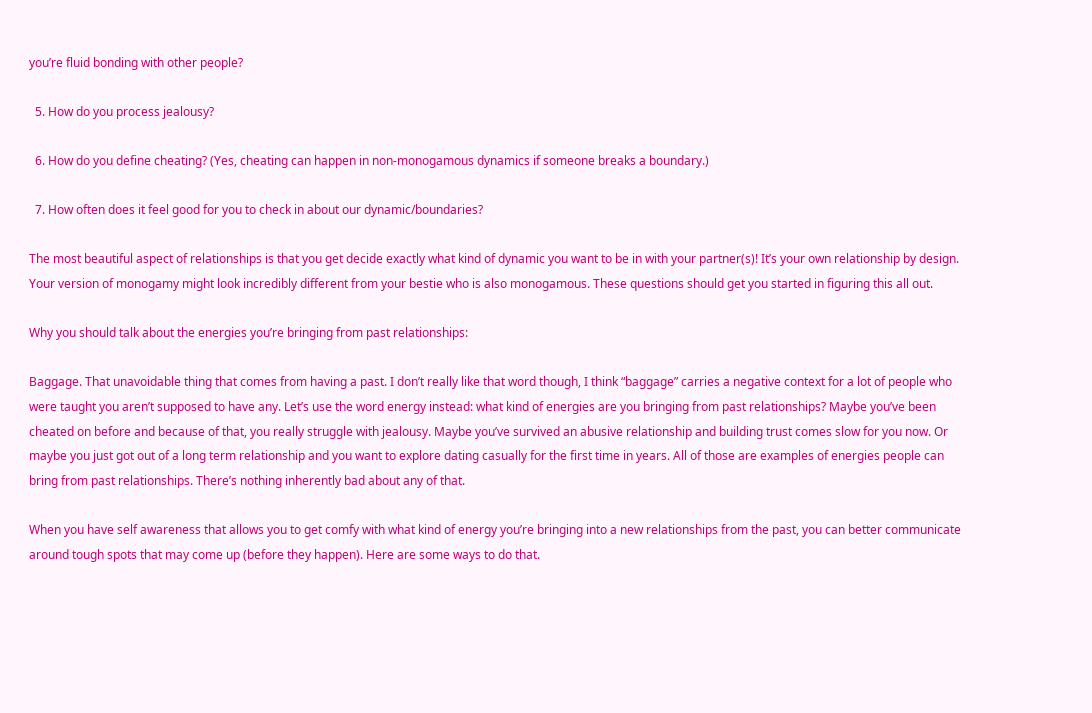you’re fluid bonding with other people?

  5. How do you process jealousy?

  6. How do you define cheating? (Yes, cheating can happen in non-monogamous dynamics if someone breaks a boundary.)

  7. How often does it feel good for you to check in about our dynamic/boundaries?

The most beautiful aspect of relationships is that you get decide exactly what kind of dynamic you want to be in with your partner(s)! It’s your own relationship by design. Your version of monogamy might look incredibly different from your bestie who is also monogamous. These questions should get you started in figuring this all out.

Why you should talk about the energies you’re bringing from past relationships:

Baggage. That unavoidable thing that comes from having a past. I don’t really like that word though, I think “baggage” carries a negative context for a lot of people who were taught you aren’t supposed to have any. Let’s use the word energy instead: what kind of energies are you bringing from past relationships? Maybe you’ve been cheated on before and because of that, you really struggle with jealousy. Maybe you’ve survived an abusive relationship and building trust comes slow for you now. Or maybe you just got out of a long term relationship and you want to explore dating casually for the first time in years. All of those are examples of energies people can bring from past relationships. There’s nothing inherently bad about any of that.

When you have self awareness that allows you to get comfy with what kind of energy you’re bringing into a new relationships from the past, you can better communicate around tough spots that may come up (before they happen). Here are some ways to do that.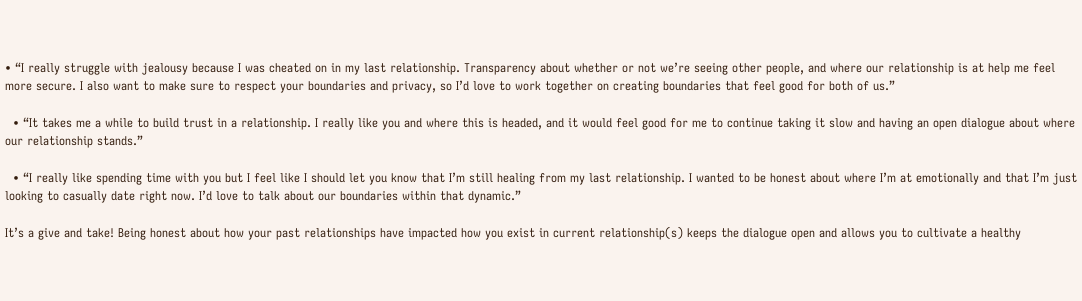• “I really struggle with jealousy because I was cheated on in my last relationship. Transparency about whether or not we’re seeing other people, and where our relationship is at help me feel more secure. I also want to make sure to respect your boundaries and privacy, so I’d love to work together on creating boundaries that feel good for both of us.”

  • “It takes me a while to build trust in a relationship. I really like you and where this is headed, and it would feel good for me to continue taking it slow and having an open dialogue about where our relationship stands.”

  • “I really like spending time with you but I feel like I should let you know that I’m still healing from my last relationship. I wanted to be honest about where I’m at emotionally and that I’m just looking to casually date right now. I’d love to talk about our boundaries within that dynamic.”

It’s a give and take! Being honest about how your past relationships have impacted how you exist in current relationship(s) keeps the dialogue open and allows you to cultivate a healthy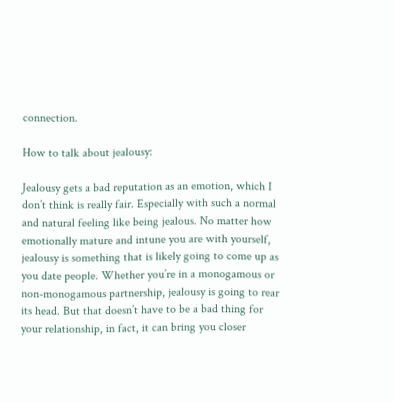connection.

How to talk about jealousy:

Jealousy gets a bad reputation as an emotion, which I don’t think is really fair. Especially with such a normal and natural feeling like being jealous. No matter how emotionally mature and intune you are with yourself, jealousy is something that is likely going to come up as you date people. Whether you’re in a monogamous or non-monogamous partnership, jealousy is going to rear its head. But that doesn’t have to be a bad thing for your relationship, in fact, it can bring you closer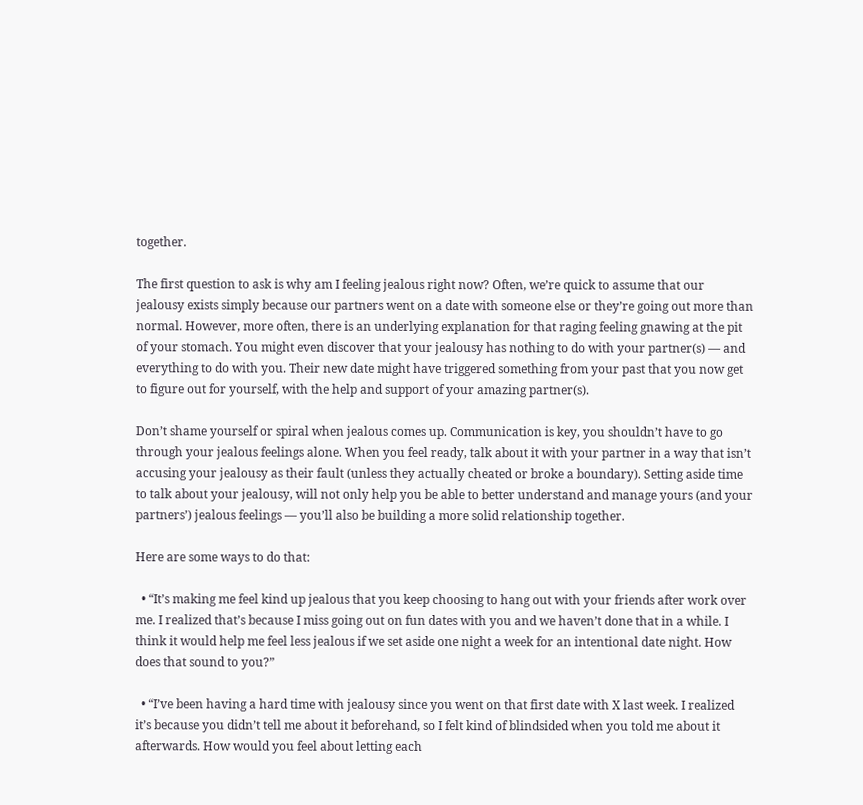together.

The first question to ask is why am I feeling jealous right now? Often, we’re quick to assume that our jealousy exists simply because our partners went on a date with someone else or they’re going out more than normal. However, more often, there is an underlying explanation for that raging feeling gnawing at the pit of your stomach. You might even discover that your jealousy has nothing to do with your partner(s) — and everything to do with you. Their new date might have triggered something from your past that you now get to figure out for yourself, with the help and support of your amazing partner(s).

Don’t shame yourself or spiral when jealous comes up. Communication is key, you shouldn’t have to go through your jealous feelings alone. When you feel ready, talk about it with your partner in a way that isn’t accusing your jealousy as their fault (unless they actually cheated or broke a boundary). Setting aside time to talk about your jealousy, will not only help you be able to better understand and manage yours (and your partners’) jealous feelings — you’ll also be building a more solid relationship together.

Here are some ways to do that:

  • “It’s making me feel kind up jealous that you keep choosing to hang out with your friends after work over me. I realized that’s because I miss going out on fun dates with you and we haven’t done that in a while. I think it would help me feel less jealous if we set aside one night a week for an intentional date night. How does that sound to you?”

  • “I’ve been having a hard time with jealousy since you went on that first date with X last week. I realized it’s because you didn’t tell me about it beforehand, so I felt kind of blindsided when you told me about it afterwards. How would you feel about letting each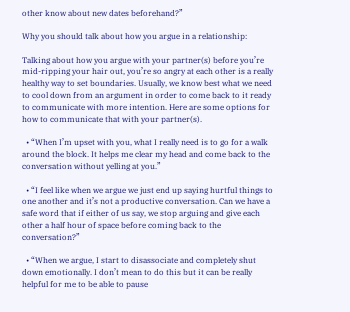other know about new dates beforehand?”

Why you should talk about how you argue in a relationship:

Talking about how you argue with your partner(s) before you’re mid-ripping your hair out, you’re so angry at each other is a really healthy way to set boundaries. Usually, we know best what we need to cool down from an argument in order to come back to it ready to communicate with more intention. Here are some options for how to communicate that with your partner(s).

  • “When I’m upset with you, what I really need is to go for a walk around the block. It helps me clear my head and come back to the conversation without yelling at you.”

  • “I feel like when we argue we just end up saying hurtful things to one another and it’s not a productive conversation. Can we have a safe word that if either of us say, we stop arguing and give each other a half hour of space before coming back to the conversation?”

  • “When we argue, I start to disassociate and completely shut down emotionally. I don’t mean to do this but it can be really helpful for me to be able to pause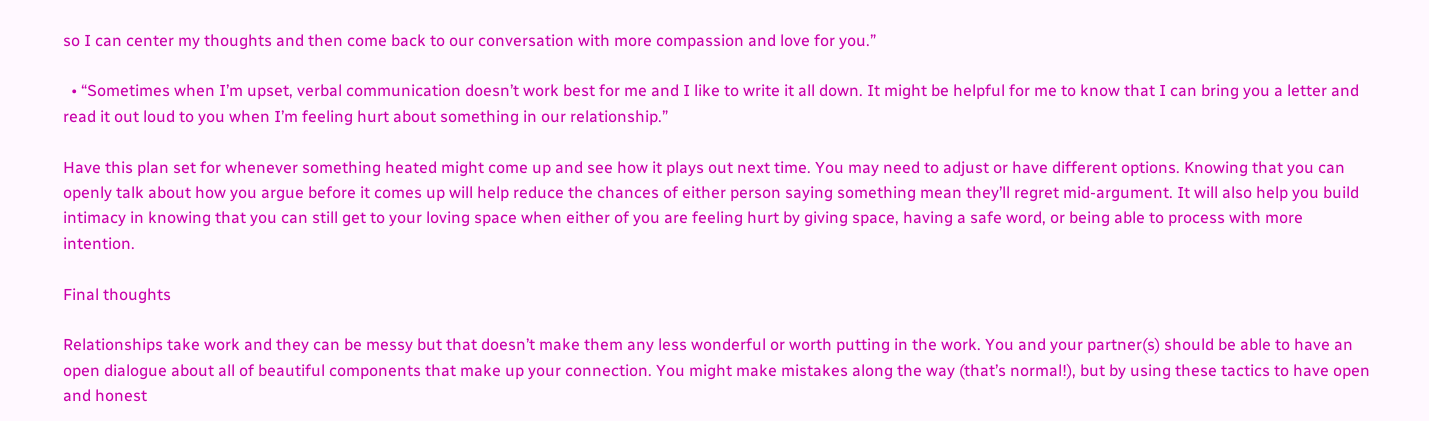so I can center my thoughts and then come back to our conversation with more compassion and love for you.”

  • “Sometimes when I’m upset, verbal communication doesn’t work best for me and I like to write it all down. It might be helpful for me to know that I can bring you a letter and read it out loud to you when I’m feeling hurt about something in our relationship.”

Have this plan set for whenever something heated might come up and see how it plays out next time. You may need to adjust or have different options. Knowing that you can openly talk about how you argue before it comes up will help reduce the chances of either person saying something mean they’ll regret mid-argument. It will also help you build intimacy in knowing that you can still get to your loving space when either of you are feeling hurt by giving space, having a safe word, or being able to process with more intention.

Final thoughts

Relationships take work and they can be messy but that doesn’t make them any less wonderful or worth putting in the work. You and your partner(s) should be able to have an open dialogue about all of beautiful components that make up your connection. You might make mistakes along the way (that’s normal!), but by using these tactics to have open and honest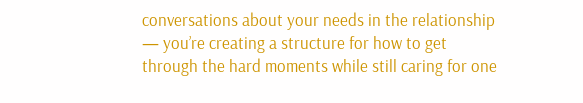conversations about your needs in the relationship — you’re creating a structure for how to get through the hard moments while still caring for one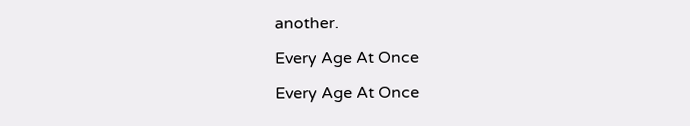another.

Every Age At Once

Every Age At Once